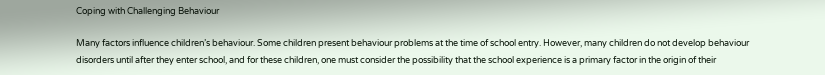Coping with Challenging Behaviour

Many factors influence children’s behaviour. Some children present behaviour problems at the time of school entry. However, many children do not develop behaviour disorders until after they enter school, and for these children, one must consider the possibility that the school experience is a primary factor in the origin of their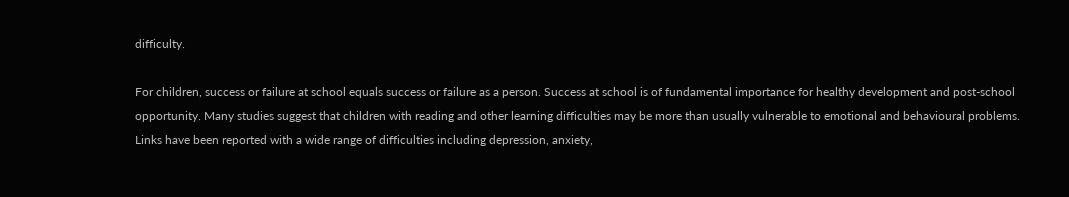difficulty.

For children, success or failure at school equals success or failure as a person. Success at school is of fundamental importance for healthy development and post-school opportunity. Many studies suggest that children with reading and other learning difficulties may be more than usually vulnerable to emotional and behavioural problems. Links have been reported with a wide range of difficulties including depression, anxiety,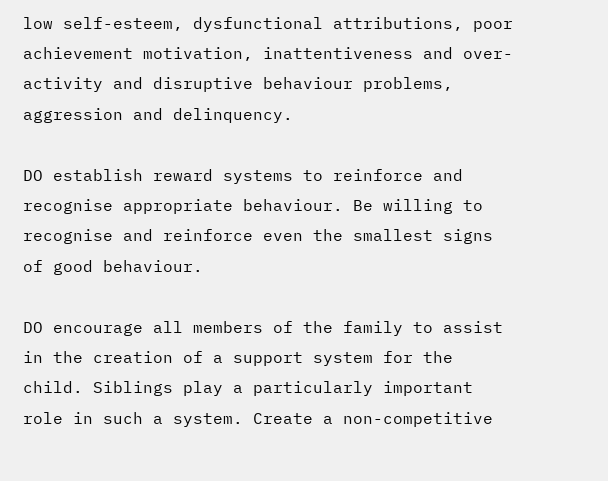low self-esteem, dysfunctional attributions, poor achievement motivation, inattentiveness and over-activity and disruptive behaviour problems, aggression and delinquency.

DO establish reward systems to reinforce and recognise appropriate behaviour. Be willing to recognise and reinforce even the smallest signs of good behaviour.

DO encourage all members of the family to assist in the creation of a support system for the child. Siblings play a particularly important role in such a system. Create a non-competitive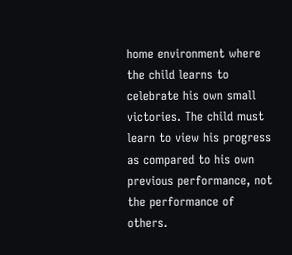home environment where the child learns to celebrate his own small victories. The child must learn to view his progress as compared to his own previous performance, not the performance of others.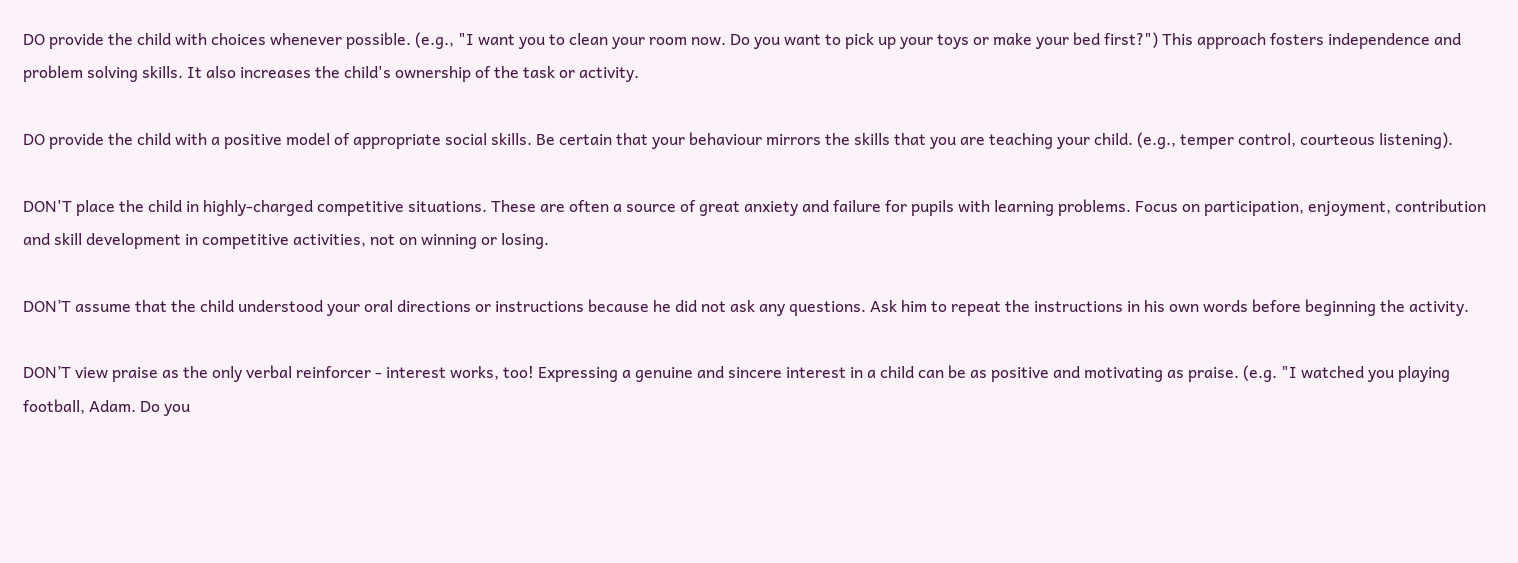DO provide the child with choices whenever possible. (e.g., "I want you to clean your room now. Do you want to pick up your toys or make your bed first?") This approach fosters independence and problem solving skills. It also increases the child's ownership of the task or activity.

DO provide the child with a positive model of appropriate social skills. Be certain that your behaviour mirrors the skills that you are teaching your child. (e.g., temper control, courteous listening).

DON'T place the child in highly-charged competitive situations. These are often a source of great anxiety and failure for pupils with learning problems. Focus on participation, enjoyment, contribution and skill development in competitive activities, not on winning or losing.

DON’T assume that the child understood your oral directions or instructions because he did not ask any questions. Ask him to repeat the instructions in his own words before beginning the activity.

DON’T view praise as the only verbal reinforcer - interest works, too! Expressing a genuine and sincere interest in a child can be as positive and motivating as praise. (e.g. "I watched you playing football, Adam. Do you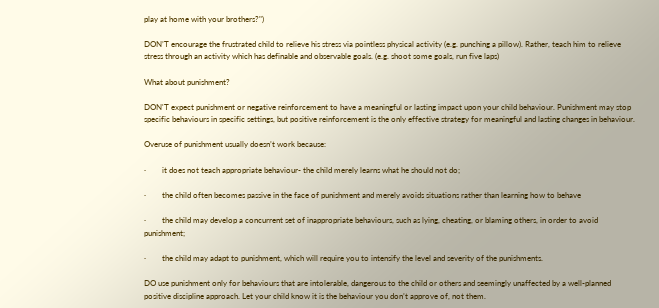play at home with your brothers?")

DON’T encourage the frustrated child to relieve his stress via pointless physical activity (e.g. punching a pillow). Rather, teach him to relieve stress through an activity which has definable and observable goals. (e.g. shoot some goals, run five laps)

What about punishment?

DON'T expect punishment or negative reinforcement to have a meaningful or lasting impact upon your child behaviour. Punishment may stop specific behaviours in specific settings, but positive reinforcement is the only effective strategy for meaningful and lasting changes in behaviour.

Overuse of punishment usually doesn’t work because:

·        it does not teach appropriate behaviour- the child merely learns what he should not do;

·        the child often becomes passive in the face of punishment and merely avoids situations rather than learning how to behave

·        the child may develop a concurrent set of inappropriate behaviours, such as lying, cheating, or blaming others, in order to avoid punishment;

·        the child may adapt to punishment, which will require you to intensify the level and severity of the punishments.

DO use punishment only for behaviours that are intolerable, dangerous to the child or others and seemingly unaffected by a well-planned positive discipline approach. Let your child know it is the behaviour you don’t approve of, not them.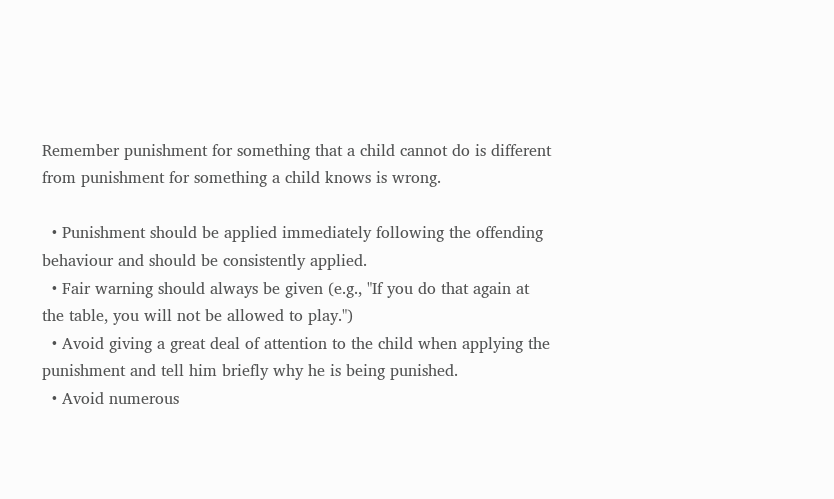Remember punishment for something that a child cannot do is different from punishment for something a child knows is wrong.

  • Punishment should be applied immediately following the offending behaviour and should be consistently applied.
  • Fair warning should always be given (e.g., "If you do that again at the table, you will not be allowed to play.")
  • Avoid giving a great deal of attention to the child when applying the punishment and tell him briefly why he is being punished.
  • Avoid numerous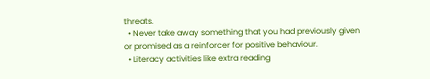threats.
  • Never take away something that you had previously given or promised as a reinforcer for positive behaviour.
  • Literacy activities like extra reading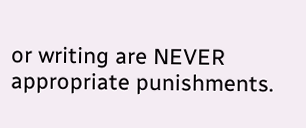or writing are NEVER appropriate punishments.